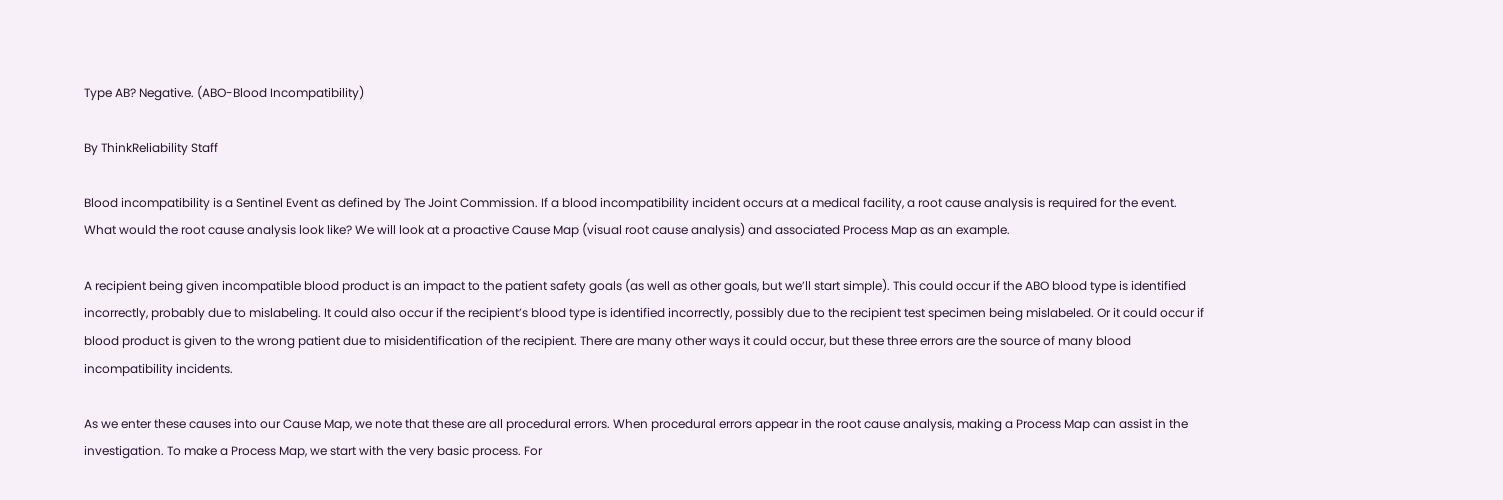Type AB? Negative. (ABO-Blood Incompatibility)

By ThinkReliability Staff

Blood incompatibility is a Sentinel Event as defined by The Joint Commission. If a blood incompatibility incident occurs at a medical facility, a root cause analysis is required for the event. What would the root cause analysis look like? We will look at a proactive Cause Map (visual root cause analysis) and associated Process Map as an example.

A recipient being given incompatible blood product is an impact to the patient safety goals (as well as other goals, but we’ll start simple). This could occur if the ABO blood type is identified incorrectly, probably due to mislabeling. It could also occur if the recipient’s blood type is identified incorrectly, possibly due to the recipient test specimen being mislabeled. Or it could occur if blood product is given to the wrong patient due to misidentification of the recipient. There are many other ways it could occur, but these three errors are the source of many blood incompatibility incidents.

As we enter these causes into our Cause Map, we note that these are all procedural errors. When procedural errors appear in the root cause analysis, making a Process Map can assist in the investigation. To make a Process Map, we start with the very basic process. For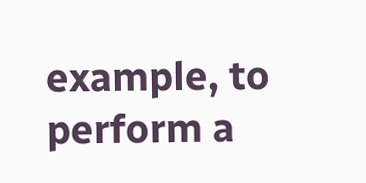example, to perform a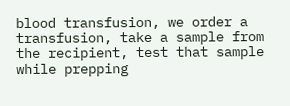blood transfusion, we order a transfusion, take a sample from the recipient, test that sample while prepping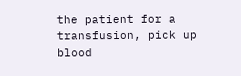the patient for a transfusion, pick up blood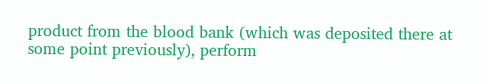product from the blood bank (which was deposited there at some point previously), perform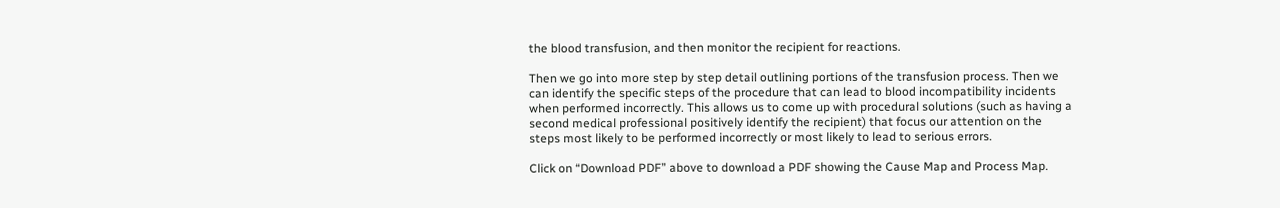the blood transfusion, and then monitor the recipient for reactions.

Then we go into more step by step detail outlining portions of the transfusion process. Then we can identify the specific steps of the procedure that can lead to blood incompatibility incidents when performed incorrectly. This allows us to come up with procedural solutions (such as having a second medical professional positively identify the recipient) that focus our attention on the steps most likely to be performed incorrectly or most likely to lead to serious errors.

Click on “Download PDF” above to download a PDF showing the Cause Map and Process Map.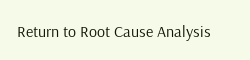Return to Root Cause Analysis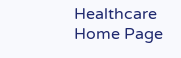Healthcare Home Page